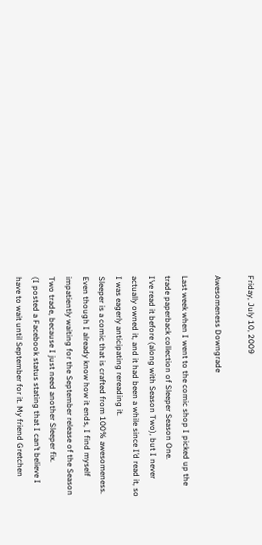Friday, July 10, 2009

Awesomeness Downgrade

Last week when I went to the comic shop I picked up the trade paperback collection of Sleeper Season One.
I’ve read it before (along with Season Two), but I never actually owned it, and it had been a while since I’d read it, so I was eagerly anticipating rereading it.
Sleeper is a comic that is crafted from 100% awesomeness.
Even though I already know how it ends, I find myself impatiently waiting for the September release of the Season Two trade, because I just need another Sleeper fix.
(I posted a Facebook status stating that I can’t believe I have to wait until September for it. My friend Gretchen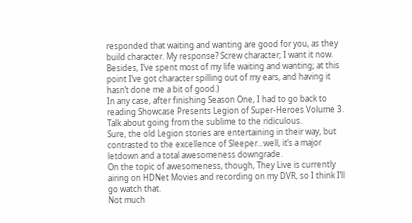responded that waiting and wanting are good for you, as they build character. My response? Screw character; I want it now. Besides, I’ve spent most of my life waiting and wanting; at this point I’ve got character spilling out of my ears, and having it hasn’t done me a bit of good.)
In any case, after finishing Season One, I had to go back to reading Showcase Presents Legion of Super-Heroes Volume 3.
Talk about going from the sublime to the ridiculous.
Sure, the old Legion stories are entertaining in their way, but contrasted to the excellence of Sleeper...well, it’s a major letdown and a total awesomeness downgrade.
On the topic of awesomeness, though, They Live is currently airing on HDNet Movies and recording on my DVR, so I think I’ll go watch that.
Not much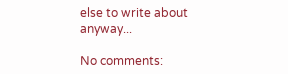else to write about anyway...

No comments: